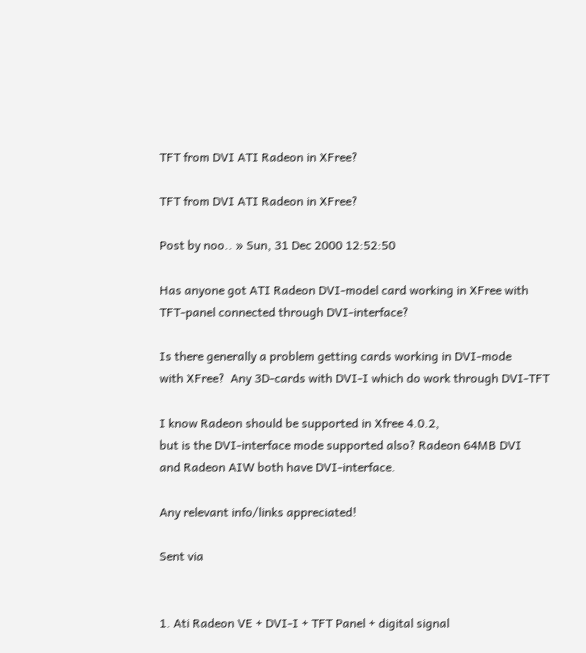TFT from DVI ATI Radeon in XFree?

TFT from DVI ATI Radeon in XFree?

Post by noo.. » Sun, 31 Dec 2000 12:52:50

Has anyone got ATI Radeon DVI-model card working in XFree with
TFT-panel connected through DVI-interface?

Is there generally a problem getting cards working in DVI-mode
with XFree?  Any 3D-cards with DVI-I which do work through DVI-TFT

I know Radeon should be supported in Xfree 4.0.2,
but is the DVI-interface mode supported also? Radeon 64MB DVI
and Radeon AIW both have DVI-interface.

Any relevant info/links appreciated!

Sent via


1. Ati Radeon VE + DVI-I + TFT Panel + digital signal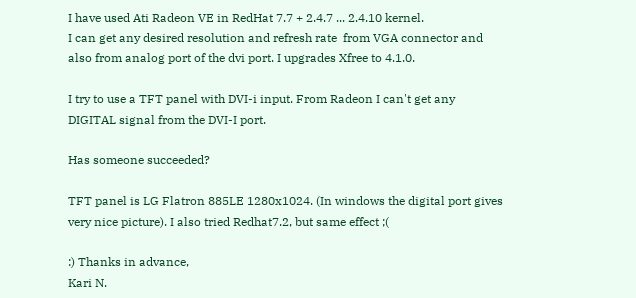I have used Ati Radeon VE in RedHat 7.7 + 2.4.7 ... 2.4.10 kernel.
I can get any desired resolution and refresh rate  from VGA connector and
also from analog port of the dvi port. I upgrades Xfree to 4.1.0.

I try to use a TFT panel with DVI-i input. From Radeon I can't get any
DIGITAL signal from the DVI-I port.

Has someone succeeded?

TFT panel is LG Flatron 885LE 1280x1024. (In windows the digital port gives
very nice picture). I also tried Redhat7.2, but same effect ;(

:) Thanks in advance,
Kari N.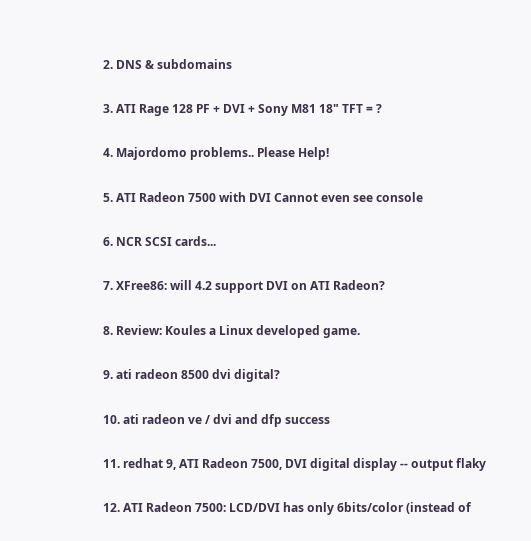2. DNS & subdomains

3. ATI Rage 128 PF + DVI + Sony M81 18" TFT = ?

4. Majordomo problems.. Please Help!

5. ATI Radeon 7500 with DVI Cannot even see console

6. NCR SCSI cards...

7. XFree86: will 4.2 support DVI on ATI Radeon?

8. Review: Koules a Linux developed game.

9. ati radeon 8500 dvi digital?

10. ati radeon ve / dvi and dfp success

11. redhat 9, ATI Radeon 7500, DVI digital display -- output flaky

12. ATI Radeon 7500: LCD/DVI has only 6bits/color (instead of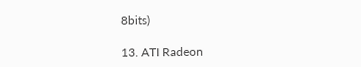8bits)

13. ATI Radeon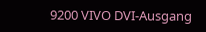9200 VIVO DVI-Ausgang